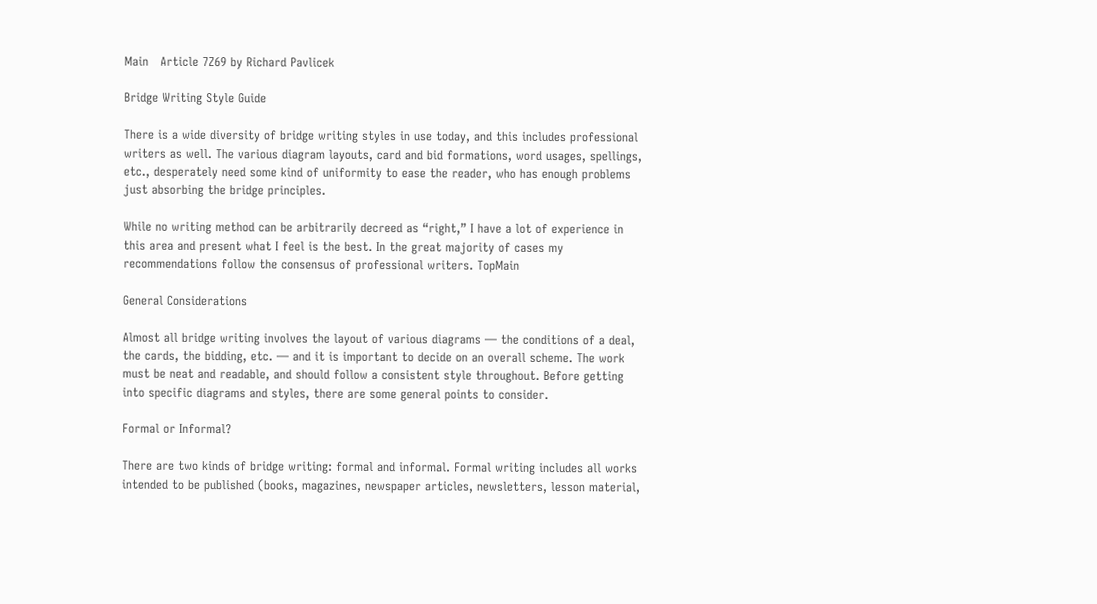Main   Article 7Z69 by Richard Pavlicek

Bridge Writing Style Guide

There is a wide diversity of bridge writing styles in use today, and this includes professional writers as well. The various diagram layouts, card and bid formations, word usages, spellings, etc., desperately need some kind of uniformity to ease the reader, who has enough problems just absorbing the bridge principles.

While no writing method can be arbitrarily decreed as “right,” I have a lot of experience in this area and present what I feel is the best. In the great majority of cases my recommendations follow the consensus of professional writers. TopMain

General Considerations

Almost all bridge writing involves the layout of various diagrams — the conditions of a deal, the cards, the bidding, etc. — and it is important to decide on an overall scheme. The work must be neat and readable, and should follow a consistent style throughout. Before getting into specific diagrams and styles, there are some general points to consider.

Formal or Informal?

There are two kinds of bridge writing: formal and informal. Formal writing includes all works intended to be published (books, magazines, newspaper articles, newsletters, lesson material,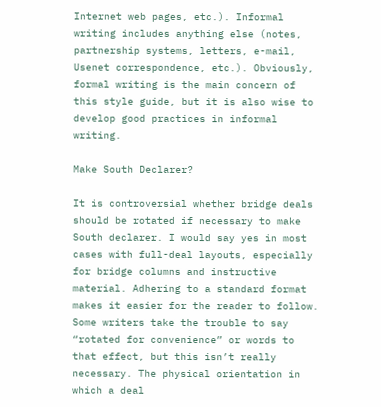Internet web pages, etc.). Informal writing includes anything else (notes, partnership systems, letters, e-mail, Usenet correspondence, etc.). Obviously, formal writing is the main concern of this style guide, but it is also wise to develop good practices in informal writing.

Make South Declarer?

It is controversial whether bridge deals should be rotated if necessary to make South declarer. I would say yes in most cases with full-deal layouts, especially for bridge columns and instructive material. Adhering to a standard format makes it easier for the reader to follow. Some writers take the trouble to say “rotated for convenience” or words to that effect, but this isn’t really necessary. The physical orientation in which a deal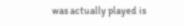was actually played is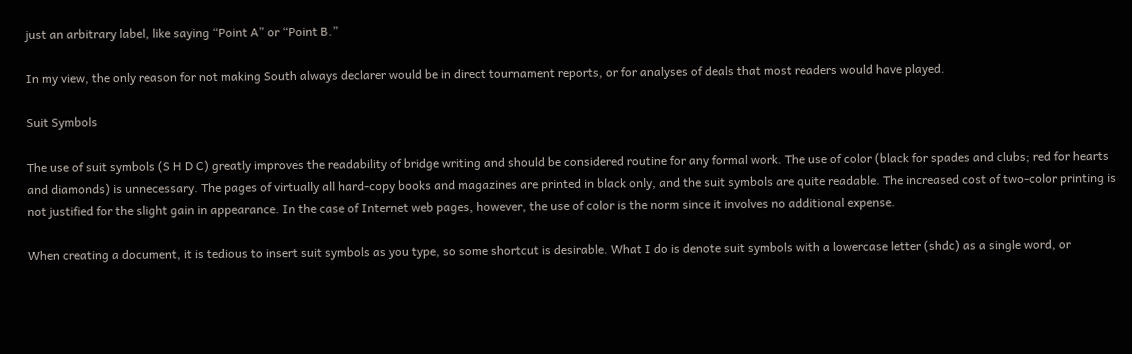just an arbitrary label, like saying “Point A” or “Point B.”

In my view, the only reason for not making South always declarer would be in direct tournament reports, or for analyses of deals that most readers would have played.

Suit Symbols

The use of suit symbols (S H D C) greatly improves the readability of bridge writing and should be considered routine for any formal work. The use of color (black for spades and clubs; red for hearts and diamonds) is unnecessary. The pages of virtually all hard-copy books and magazines are printed in black only, and the suit symbols are quite readable. The increased cost of two-color printing is not justified for the slight gain in appearance. In the case of Internet web pages, however, the use of color is the norm since it involves no additional expense.

When creating a document, it is tedious to insert suit symbols as you type, so some shortcut is desirable. What I do is denote suit symbols with a lowercase letter (shdc) as a single word, or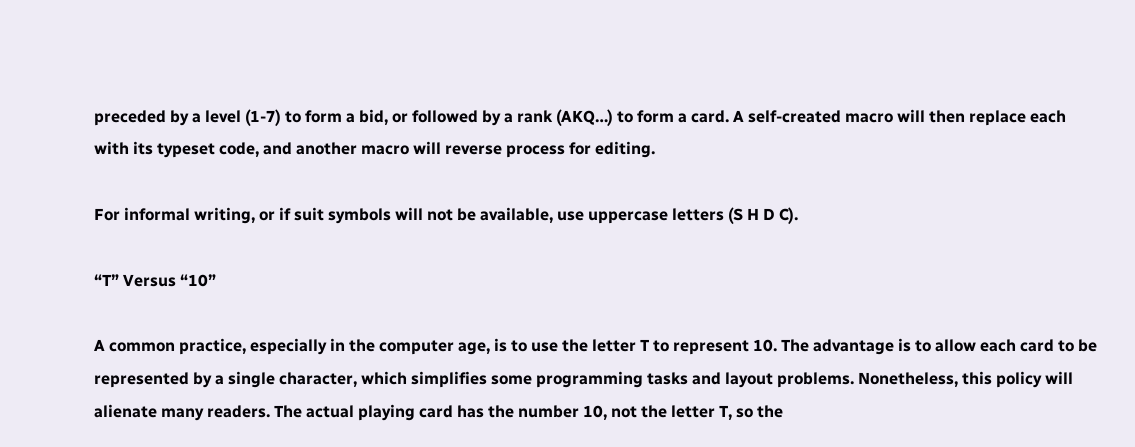preceded by a level (1-7) to form a bid, or followed by a rank (AKQ…) to form a card. A self-created macro will then replace each with its typeset code, and another macro will reverse process for editing.

For informal writing, or if suit symbols will not be available, use uppercase letters (S H D C).

“T” Versus “10”

A common practice, especially in the computer age, is to use the letter T to represent 10. The advantage is to allow each card to be represented by a single character, which simplifies some programming tasks and layout problems. Nonetheless, this policy will alienate many readers. The actual playing card has the number 10, not the letter T, so the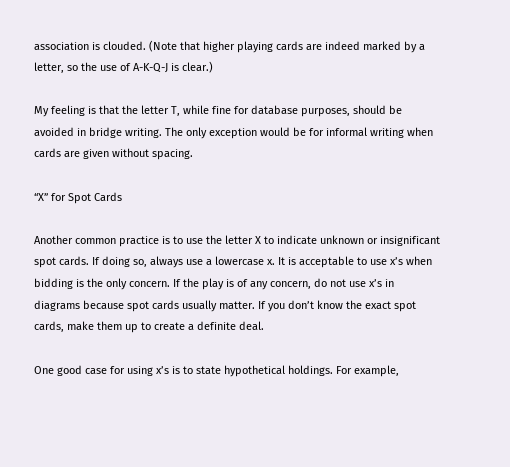association is clouded. (Note that higher playing cards are indeed marked by a letter, so the use of A-K-Q-J is clear.)

My feeling is that the letter T, while fine for database purposes, should be avoided in bridge writing. The only exception would be for informal writing when cards are given without spacing.

“X” for Spot Cards

Another common practice is to use the letter X to indicate unknown or insignificant spot cards. If doing so, always use a lowercase x. It is acceptable to use x’s when bidding is the only concern. If the play is of any concern, do not use x’s in diagrams because spot cards usually matter. If you don’t know the exact spot cards, make them up to create a definite deal.

One good case for using x’s is to state hypothetical holdings. For example,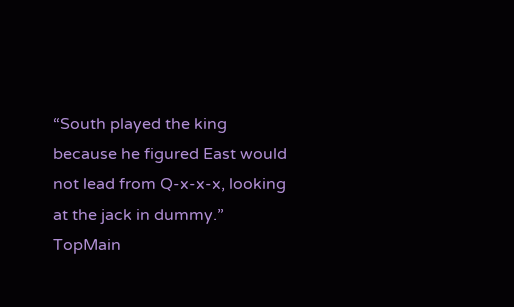“South played the king because he figured East would not lead from Q-x-x-x, looking at the jack in dummy.” TopMain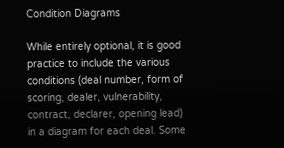Condition Diagrams

While entirely optional, it is good practice to include the various conditions (deal number, form of scoring, dealer, vulnerability, contract, declarer, opening lead) in a diagram for each deal. Some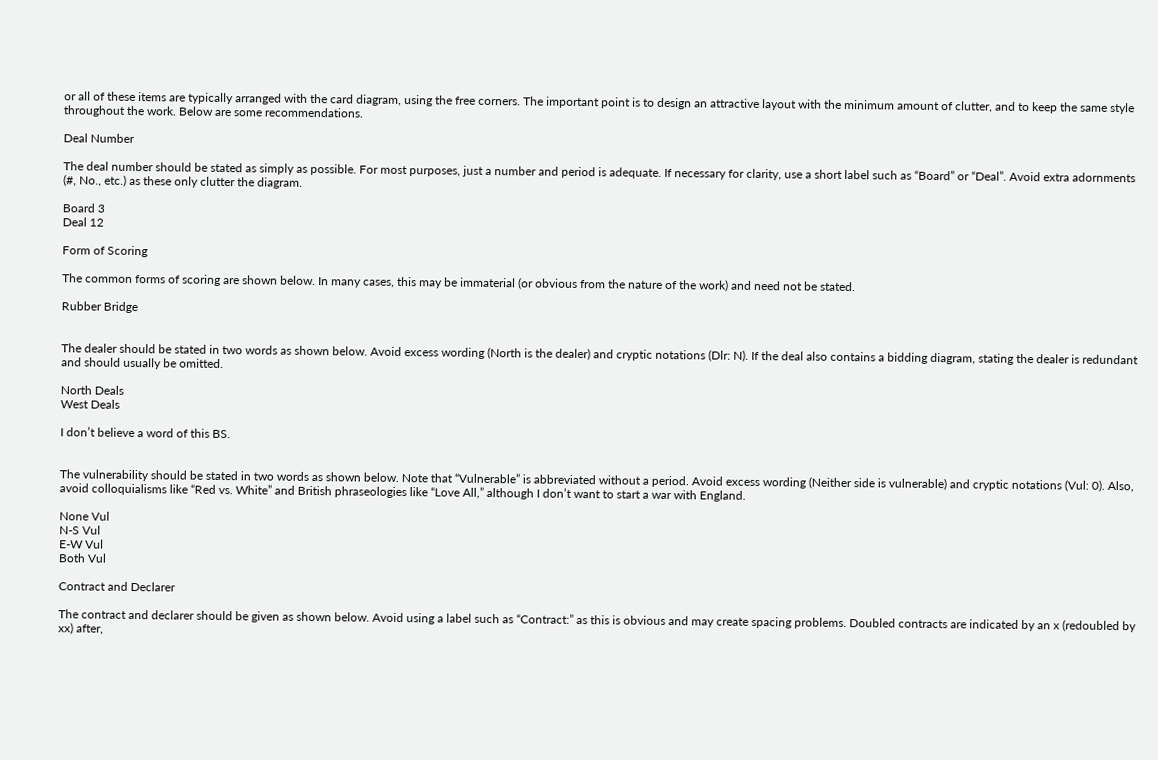or all of these items are typically arranged with the card diagram, using the free corners. The important point is to design an attractive layout with the minimum amount of clutter, and to keep the same style throughout the work. Below are some recommendations.

Deal Number

The deal number should be stated as simply as possible. For most purposes, just a number and period is adequate. If necessary for clarity, use a short label such as “Board” or “Deal”. Avoid extra adornments (#, No., etc.) as these only clutter the diagram.

Board 3
Deal 12

Form of Scoring

The common forms of scoring are shown below. In many cases, this may be immaterial (or obvious from the nature of the work) and need not be stated.

Rubber Bridge


The dealer should be stated in two words as shown below. Avoid excess wording (North is the dealer) and cryptic notations (Dlr: N). If the deal also contains a bidding diagram, stating the dealer is redundant and should usually be omitted.

North Deals
West Deals

I don’t believe a word of this BS.


The vulnerability should be stated in two words as shown below. Note that “Vulnerable” is abbreviated without a period. Avoid excess wording (Neither side is vulnerable) and cryptic notations (Vul: 0). Also, avoid colloquialisms like “Red vs. White” and British phraseologies like “Love All,” although I don’t want to start a war with England.

None Vul
N-S Vul
E-W Vul
Both Vul

Contract and Declarer

The contract and declarer should be given as shown below. Avoid using a label such as “Contract:” as this is obvious and may create spacing problems. Doubled contracts are indicated by an x (redoubled by xx) after,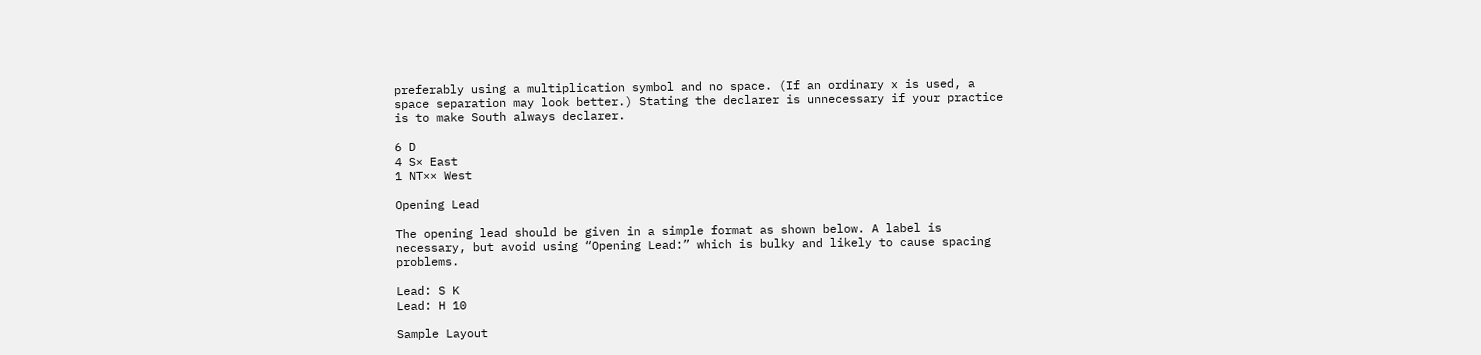preferably using a multiplication symbol and no space. (If an ordinary x is used, a space separation may look better.) Stating the declarer is unnecessary if your practice is to make South always declarer.

6 D
4 S× East
1 NT×× West

Opening Lead

The opening lead should be given in a simple format as shown below. A label is necessary, but avoid using “Opening Lead:” which is bulky and likely to cause spacing problems.

Lead: S K
Lead: H 10

Sample Layout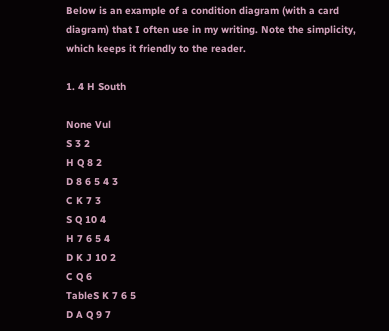Below is an example of a condition diagram (with a card diagram) that I often use in my writing. Note the simplicity, which keeps it friendly to the reader.

1. 4 H South

None Vul
S 3 2
H Q 8 2
D 8 6 5 4 3
C K 7 3
S Q 10 4
H 7 6 5 4
D K J 10 2
C Q 6
TableS K 7 6 5
D A Q 9 7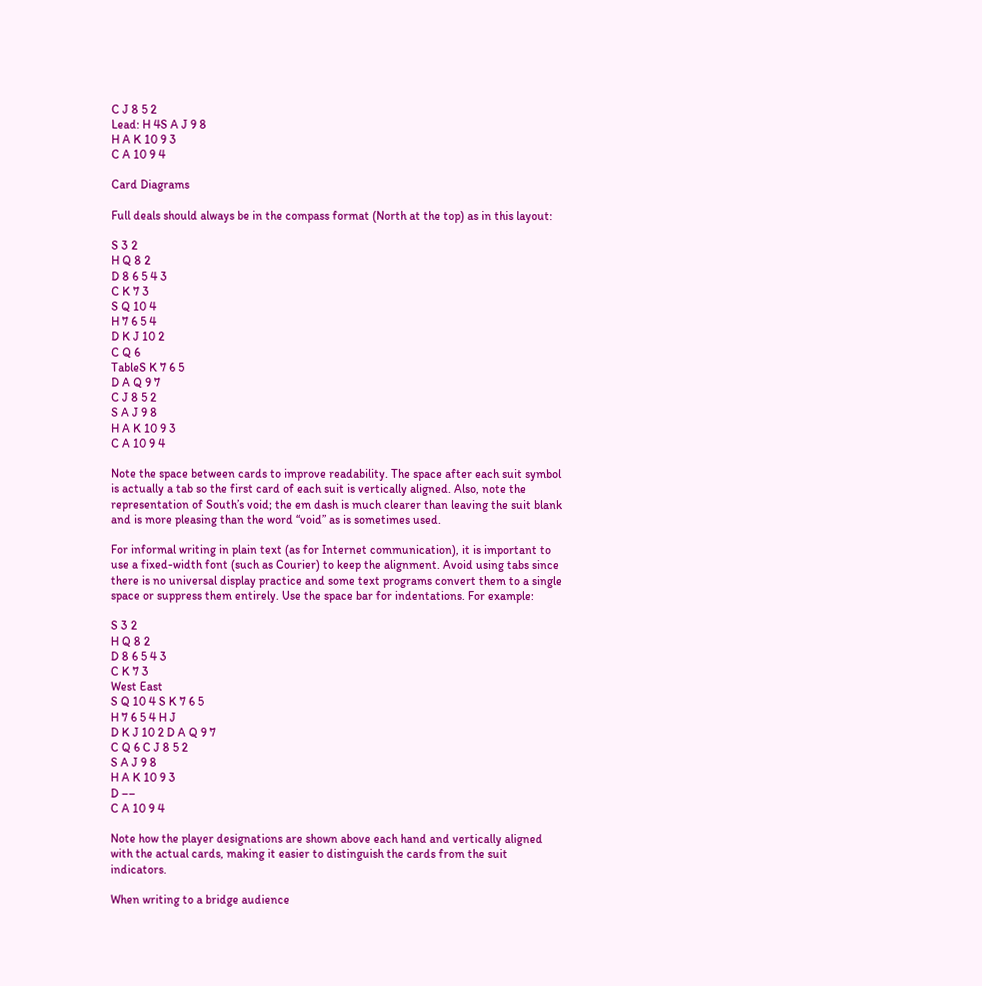C J 8 5 2
Lead: H 4S A J 9 8
H A K 10 9 3
C A 10 9 4

Card Diagrams

Full deals should always be in the compass format (North at the top) as in this layout:

S 3 2
H Q 8 2
D 8 6 5 4 3
C K 7 3
S Q 10 4
H 7 6 5 4
D K J 10 2
C Q 6
TableS K 7 6 5
D A Q 9 7
C J 8 5 2
S A J 9 8
H A K 10 9 3
C A 10 9 4

Note the space between cards to improve readability. The space after each suit symbol is actually a tab so the first card of each suit is vertically aligned. Also, note the representation of South’s void; the em dash is much clearer than leaving the suit blank and is more pleasing than the word “void” as is sometimes used.

For informal writing in plain text (as for Internet communication), it is important to use a fixed-width font (such as Courier) to keep the alignment. Avoid using tabs since there is no universal display practice and some text programs convert them to a single space or suppress them entirely. Use the space bar for indentations. For example:

S 3 2
H Q 8 2
D 8 6 5 4 3
C K 7 3
West East
S Q 10 4 S K 7 6 5
H 7 6 5 4 H J
D K J 10 2 D A Q 9 7
C Q 6 C J 8 5 2
S A J 9 8
H A K 10 9 3
D ––
C A 10 9 4

Note how the player designations are shown above each hand and vertically aligned with the actual cards, making it easier to distinguish the cards from the suit indicators.

When writing to a bridge audience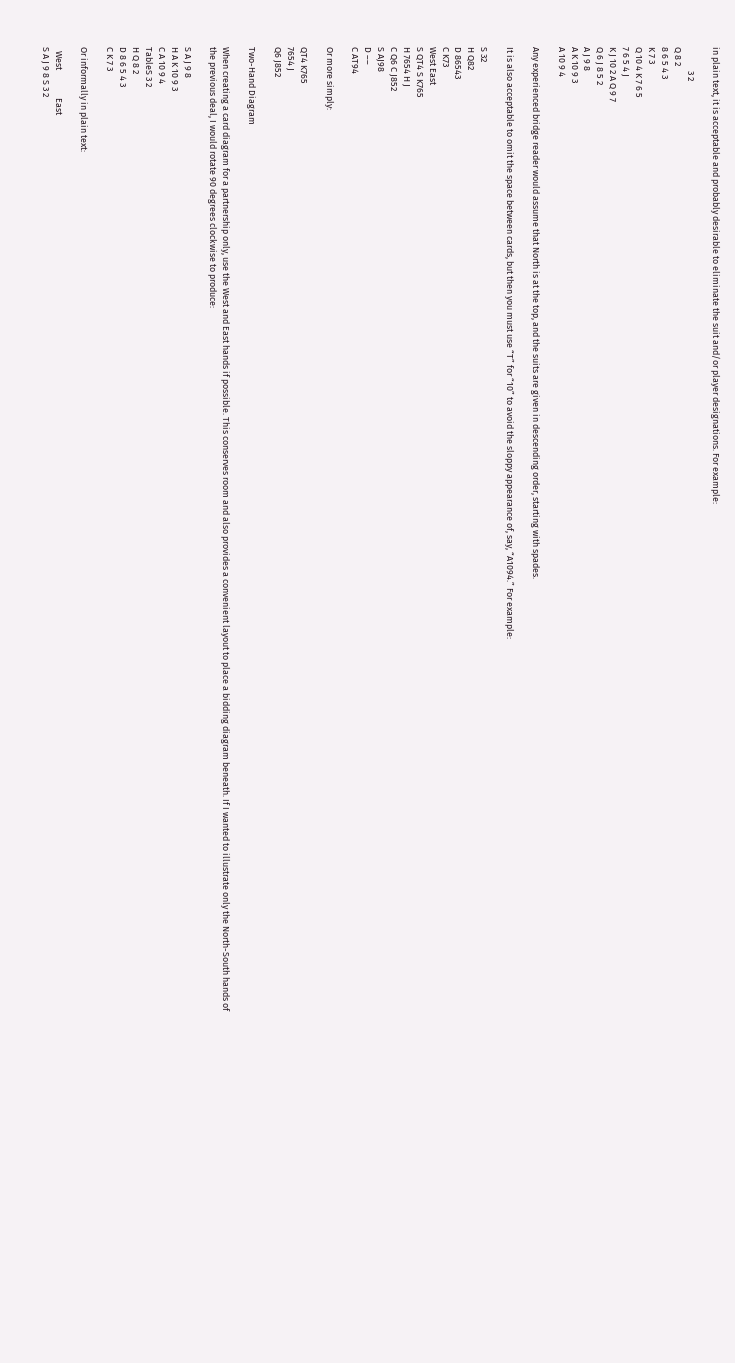in plain text, it is acceptable and probably desirable to eliminate the suit and/or player designations. For example:

            3 2
Q 8 2
8 6 5 4 3
K 7 3
Q 10 4 K 7 6 5
7 6 5 4 J
K J 10 2 A Q 9 7
Q 6 J 8 5 2
A J 9 8
A K 10 9 3
A 10 9 4

Any experienced bridge reader would assume that North is at the top, and the suits are given in descending order, starting with spades.

It is also acceptable to omit the space between cards, but then you must use “T” for “10” to avoid the sloppy appearance of, say, “A1094.” For example:

S 32
H Q82
D 86543
C K73
West East
S QT4 S K765
H 7654 H J
C Q6 C J852
S AJ98
D ––
C AT94

Or more simply:

QT4 K765
7654 J
Q6 J852

Two-Hand Diagram

When creating a card diagram for a partnership only, use the West and East hands if possible. This conserves room and also provides a convenient layout to place a bidding diagram beneath. If I wanted to illustrate only the North-South hands of the previous deal, I would rotate 90 degrees clockwise to produce:

S A J 9 8
H A K 10 9 3
C A 10 9 4
TableS 3 2
H Q 8 2
D 8 6 5 4 3
C K 7 3

Or informally in plain text:

  West              East
S A J 9 8 S 3 2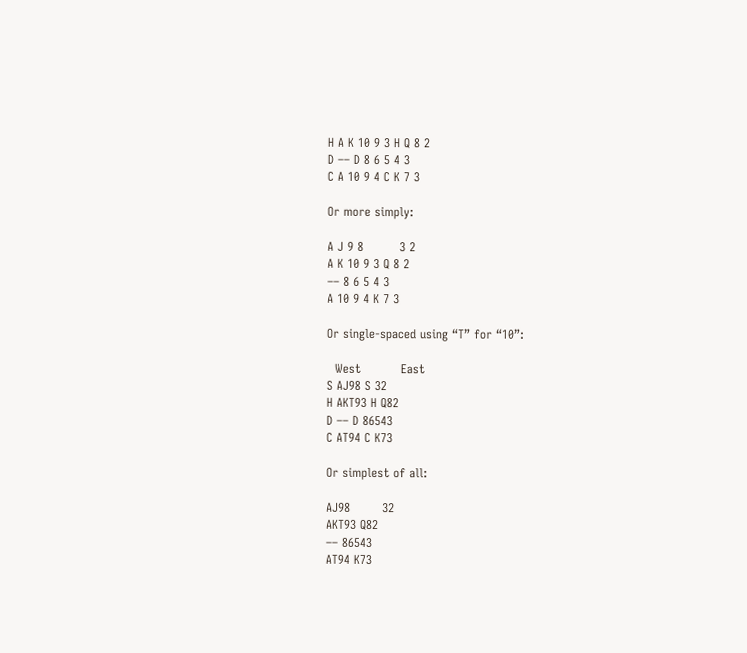H A K 10 9 3 H Q 8 2
D –– D 8 6 5 4 3
C A 10 9 4 C K 7 3

Or more simply:

A J 9 8         3 2
A K 10 9 3 Q 8 2
–– 8 6 5 4 3
A 10 9 4 K 7 3

Or single-spaced using “T” for “10”:

  West          East
S AJ98 S 32
H AKT93 H Q82
D –– D 86543
C AT94 C K73

Or simplest of all:

AJ98        32
AKT93 Q82
–– 86543
AT94 K73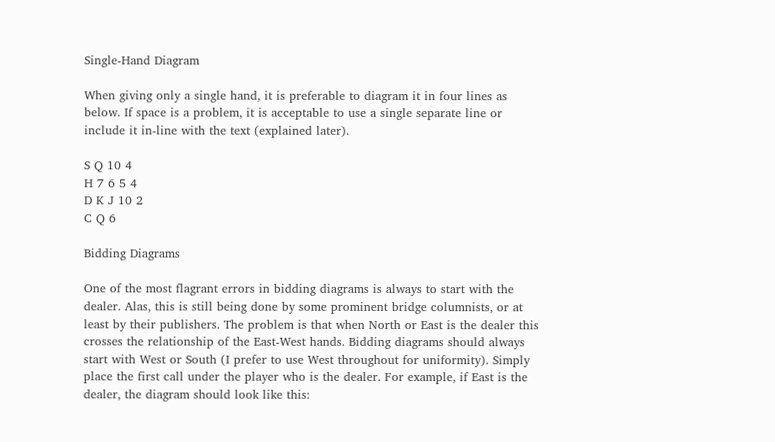Single-Hand Diagram

When giving only a single hand, it is preferable to diagram it in four lines as below. If space is a problem, it is acceptable to use a single separate line or include it in-line with the text (explained later).

S Q 10 4
H 7 6 5 4
D K J 10 2
C Q 6

Bidding Diagrams

One of the most flagrant errors in bidding diagrams is always to start with the dealer. Alas, this is still being done by some prominent bridge columnists, or at least by their publishers. The problem is that when North or East is the dealer this crosses the relationship of the East-West hands. Bidding diagrams should always start with West or South (I prefer to use West throughout for uniformity). Simply place the first call under the player who is the dealer. For example, if East is the dealer, the diagram should look like this: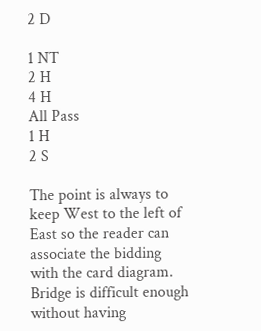2 D

1 NT
2 H
4 H
All Pass
1 H
2 S

The point is always to keep West to the left of East so the reader can associate the bidding with the card diagram. Bridge is difficult enough without having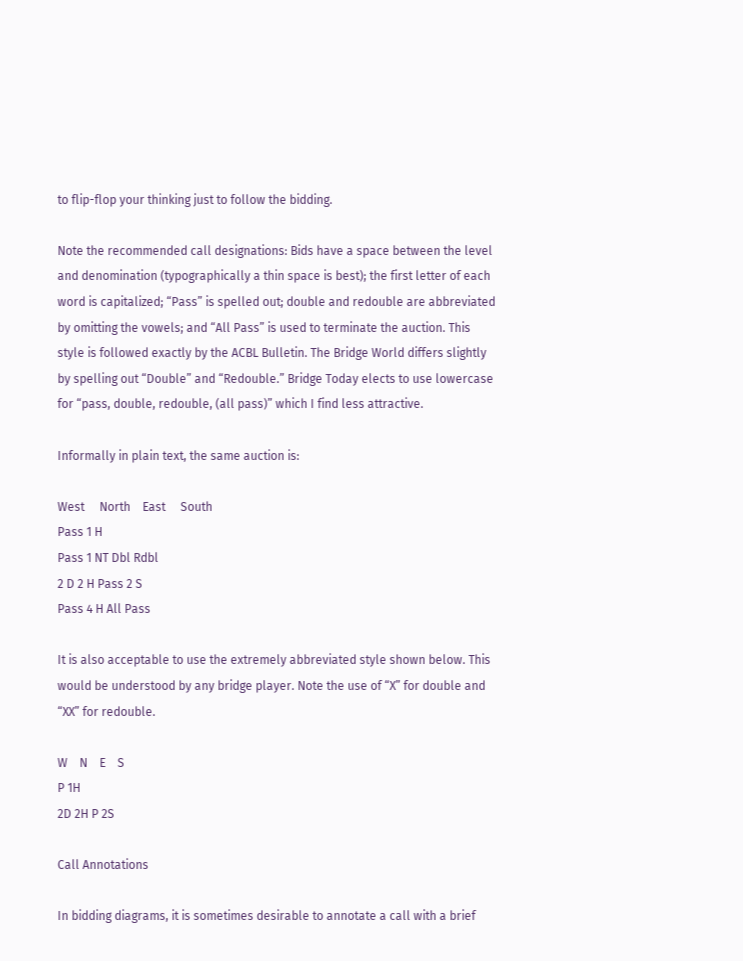to flip-flop your thinking just to follow the bidding.

Note the recommended call designations: Bids have a space between the level and denomination (typographically a thin space is best); the first letter of each word is capitalized; “Pass” is spelled out; double and redouble are abbreviated by omitting the vowels; and “All Pass” is used to terminate the auction. This style is followed exactly by the ACBL Bulletin. The Bridge World differs slightly by spelling out “Double” and “Redouble.” Bridge Today elects to use lowercase for “pass, double, redouble, (all pass)” which I find less attractive.

Informally in plain text, the same auction is:

West     North    East     South
Pass 1 H
Pass 1 NT Dbl Rdbl
2 D 2 H Pass 2 S
Pass 4 H All Pass

It is also acceptable to use the extremely abbreviated style shown below. This would be understood by any bridge player. Note the use of “X” for double and “XX” for redouble.

W    N    E    S
P 1H
2D 2H P 2S

Call Annotations

In bidding diagrams, it is sometimes desirable to annotate a call with a brief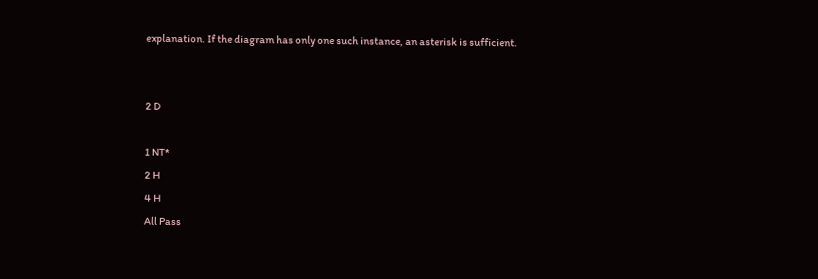explanation. If the diagram has only one such instance, an asterisk is sufficient.


2 D

1 NT*
2 H
4 H
All Pass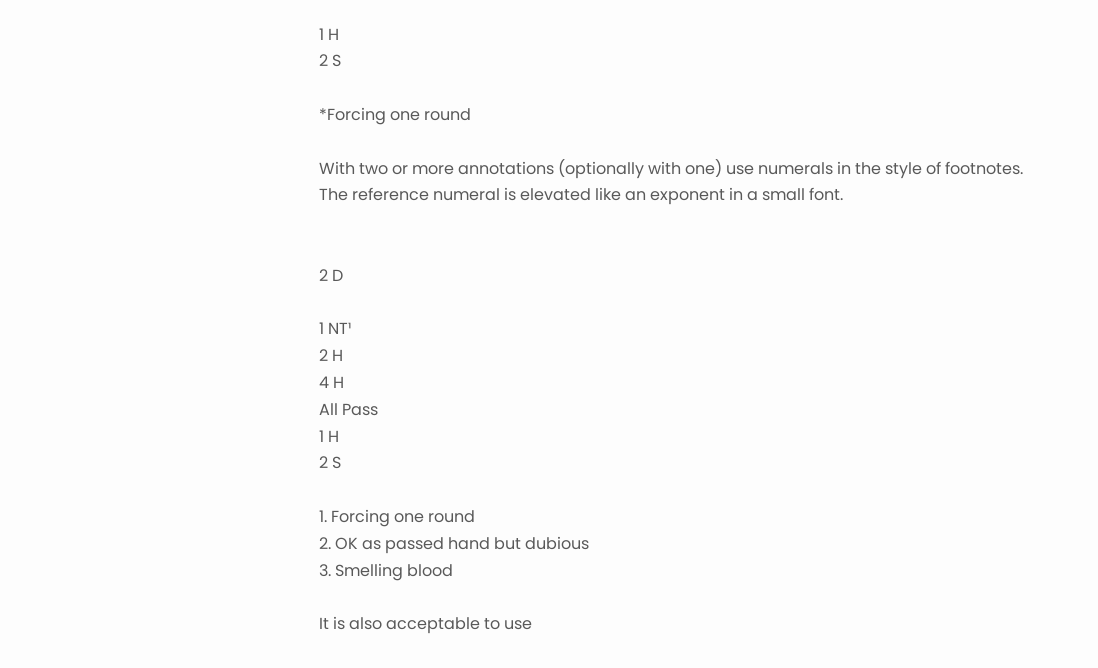1 H
2 S

*Forcing one round

With two or more annotations (optionally with one) use numerals in the style of footnotes. The reference numeral is elevated like an exponent in a small font.


2 D

1 NT¹
2 H
4 H
All Pass
1 H
2 S

1. Forcing one round
2. OK as passed hand but dubious
3. Smelling blood

It is also acceptable to use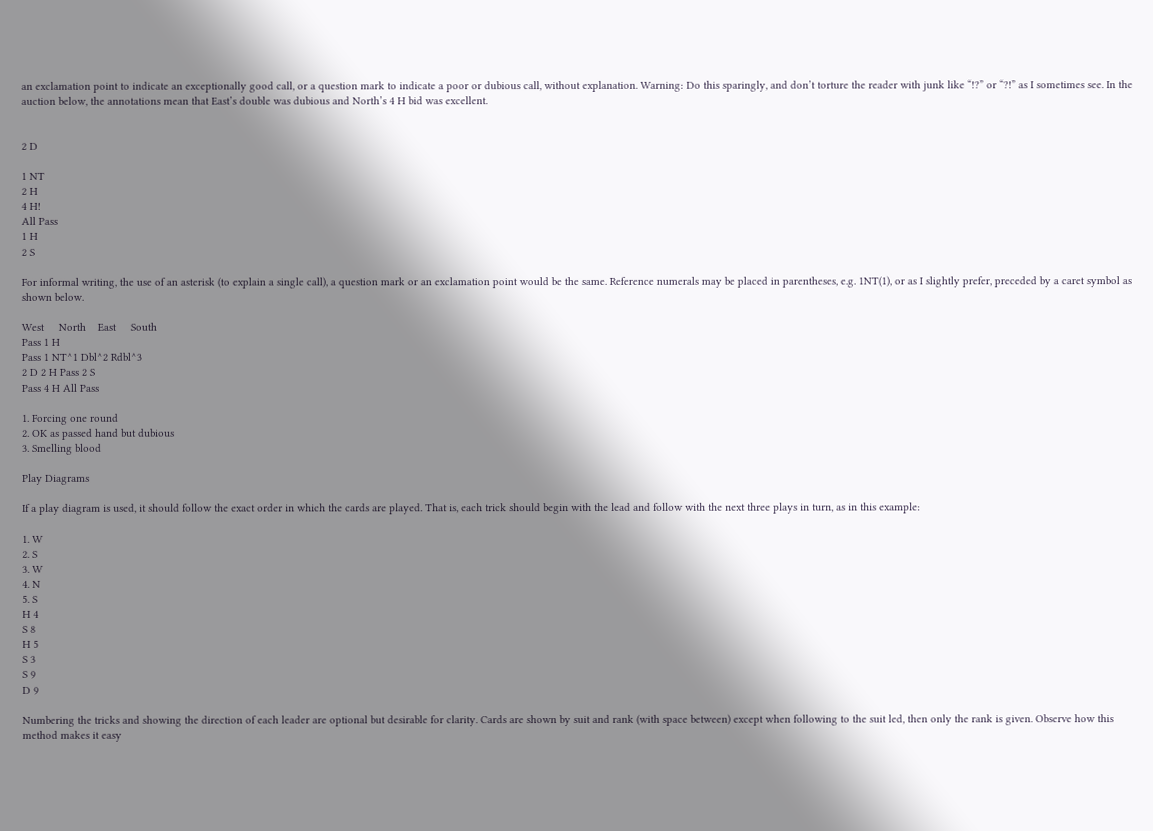an exclamation point to indicate an exceptionally good call, or a question mark to indicate a poor or dubious call, without explanation. Warning: Do this sparingly, and don’t torture the reader with junk like “!?” or “?!” as I sometimes see. In the auction below, the annotations mean that East’s double was dubious and North’s 4 H bid was excellent.


2 D

1 NT
2 H
4 H!
All Pass
1 H
2 S

For informal writing, the use of an asterisk (to explain a single call), a question mark or an exclamation point would be the same. Reference numerals may be placed in parentheses, e.g. 1NT(1), or as I slightly prefer, preceded by a caret symbol as shown below.

West     North    East     South
Pass 1 H
Pass 1 NT^1 Dbl^2 Rdbl^3
2 D 2 H Pass 2 S
Pass 4 H All Pass

1. Forcing one round
2. OK as passed hand but dubious
3. Smelling blood

Play Diagrams

If a play diagram is used, it should follow the exact order in which the cards are played. That is, each trick should begin with the lead and follow with the next three plays in turn, as in this example:

1. W
2. S
3. W
4. N
5. S
H 4
S 8
H 5
S 3
S 9
D 9

Numbering the tricks and showing the direction of each leader are optional but desirable for clarity. Cards are shown by suit and rank (with space between) except when following to the suit led, then only the rank is given. Observe how this method makes it easy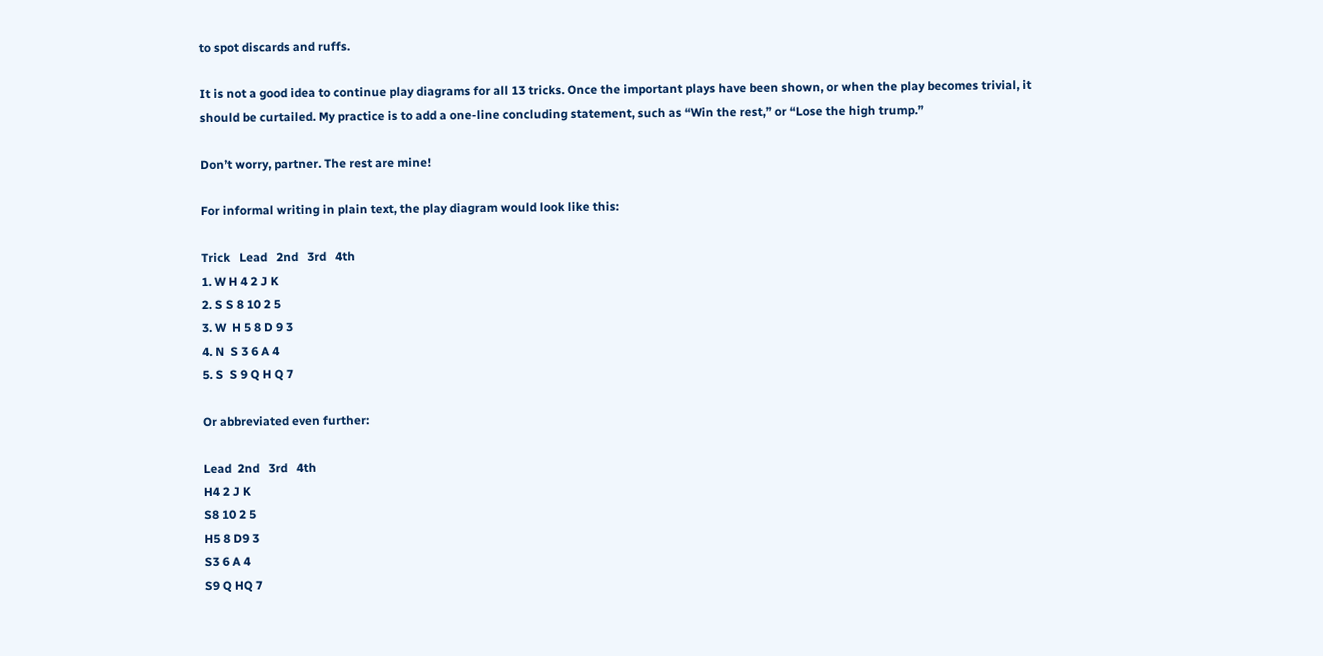to spot discards and ruffs.

It is not a good idea to continue play diagrams for all 13 tricks. Once the important plays have been shown, or when the play becomes trivial, it should be curtailed. My practice is to add a one-line concluding statement, such as “Win the rest,” or “Lose the high trump.”

Don’t worry, partner. The rest are mine!

For informal writing in plain text, the play diagram would look like this:

Trick   Lead   2nd   3rd   4th
1. W H 4 2 J K
2. S S 8 10 2 5
3. W  H 5 8 D 9 3
4. N  S 3 6 A 4
5. S  S 9 Q H Q 7

Or abbreviated even further:

Lead  2nd   3rd   4th
H4 2 J K
S8 10 2 5
H5 8 D9 3
S3 6 A 4
S9 Q HQ 7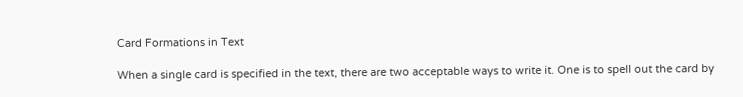Card Formations in Text

When a single card is specified in the text, there are two acceptable ways to write it. One is to spell out the card by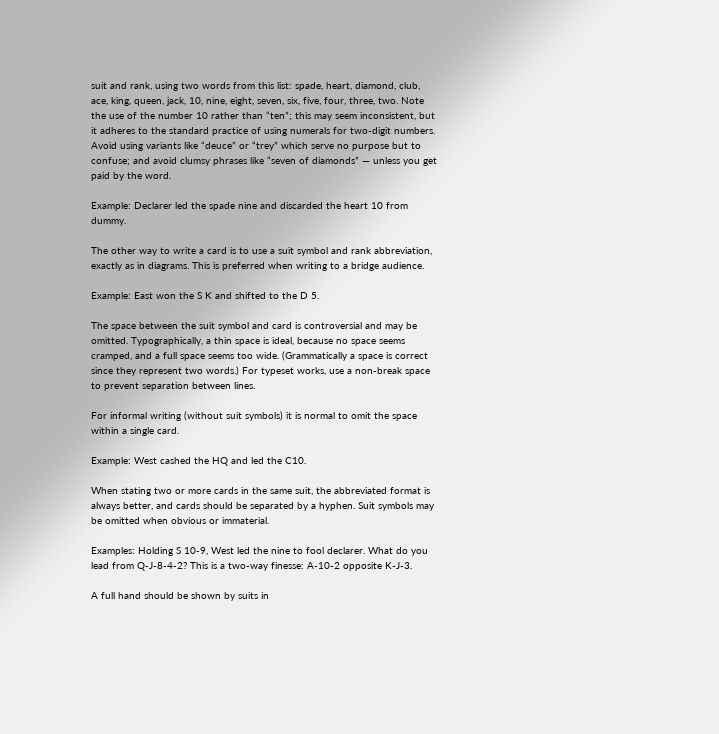suit and rank, using two words from this list: spade, heart, diamond, club, ace, king, queen, jack, 10, nine, eight, seven, six, five, four, three, two. Note the use of the number 10 rather than “ten”; this may seem inconsistent, but it adheres to the standard practice of using numerals for two-digit numbers. Avoid using variants like “deuce” or “trey” which serve no purpose but to confuse; and avoid clumsy phrases like “seven of diamonds” — unless you get paid by the word.

Example: Declarer led the spade nine and discarded the heart 10 from dummy.

The other way to write a card is to use a suit symbol and rank abbreviation, exactly as in diagrams. This is preferred when writing to a bridge audience.

Example: East won the S K and shifted to the D 5.

The space between the suit symbol and card is controversial and may be omitted. Typographically, a thin space is ideal, because no space seems cramped, and a full space seems too wide. (Grammatically a space is correct since they represent two words.) For typeset works, use a non-break space to prevent separation between lines.

For informal writing (without suit symbols) it is normal to omit the space within a single card.

Example: West cashed the HQ and led the C10.

When stating two or more cards in the same suit, the abbreviated format is always better, and cards should be separated by a hyphen. Suit symbols may be omitted when obvious or immaterial.

Examples: Holding S 10-9, West led the nine to fool declarer. What do you lead from Q-J-8-4-2? This is a two-way finesse: A-10-2 opposite K-J-3.

A full hand should be shown by suits in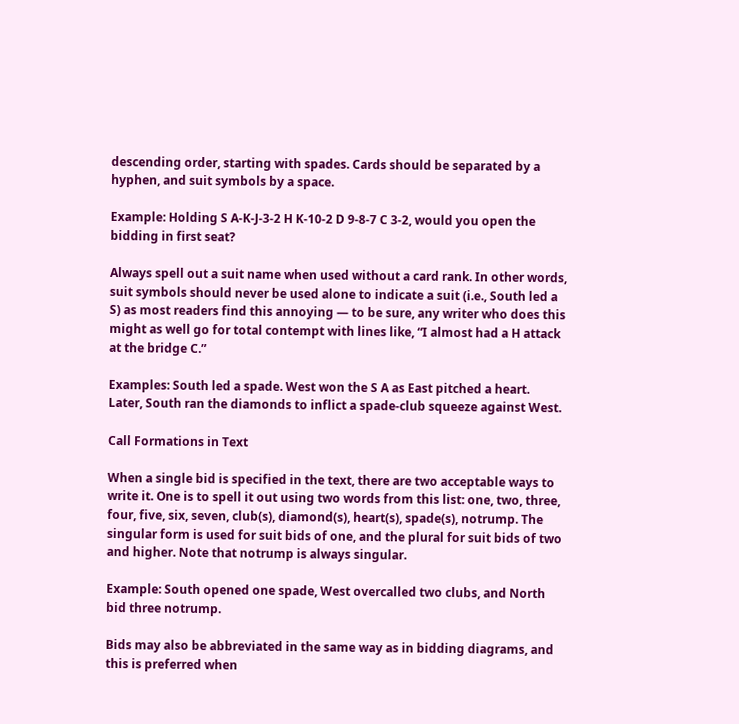descending order, starting with spades. Cards should be separated by a hyphen, and suit symbols by a space.

Example: Holding S A-K-J-3-2 H K-10-2 D 9-8-7 C 3-2, would you open the bidding in first seat?

Always spell out a suit name when used without a card rank. In other words, suit symbols should never be used alone to indicate a suit (i.e., South led a S) as most readers find this annoying — to be sure, any writer who does this might as well go for total contempt with lines like, “I almost had a H attack at the bridge C.”

Examples: South led a spade. West won the S A as East pitched a heart. Later, South ran the diamonds to inflict a spade-club squeeze against West.

Call Formations in Text

When a single bid is specified in the text, there are two acceptable ways to write it. One is to spell it out using two words from this list: one, two, three, four, five, six, seven, club(s), diamond(s), heart(s), spade(s), notrump. The singular form is used for suit bids of one, and the plural for suit bids of two and higher. Note that notrump is always singular.

Example: South opened one spade, West overcalled two clubs, and North bid three notrump.

Bids may also be abbreviated in the same way as in bidding diagrams, and this is preferred when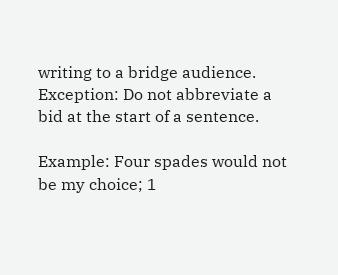writing to a bridge audience. Exception: Do not abbreviate a bid at the start of a sentence.

Example: Four spades would not be my choice; 1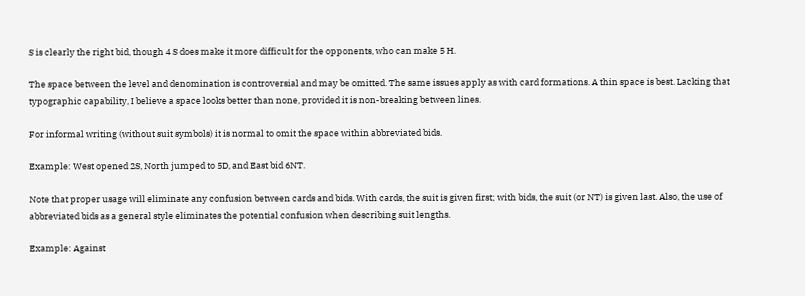S is clearly the right bid, though 4 S does make it more difficult for the opponents, who can make 5 H.

The space between the level and denomination is controversial and may be omitted. The same issues apply as with card formations. A thin space is best. Lacking that typographic capability, I believe a space looks better than none, provided it is non-breaking between lines.

For informal writing (without suit symbols) it is normal to omit the space within abbreviated bids.

Example: West opened 2S, North jumped to 5D, and East bid 6NT.

Note that proper usage will eliminate any confusion between cards and bids. With cards, the suit is given first; with bids, the suit (or NT) is given last. Also, the use of abbreviated bids as a general style eliminates the potential confusion when describing suit lengths.

Example: Against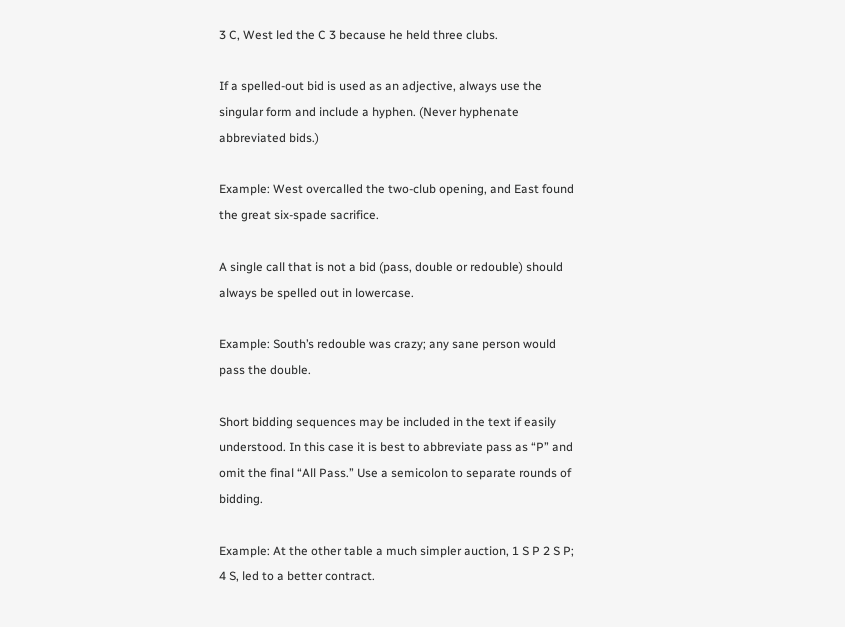3 C, West led the C 3 because he held three clubs.

If a spelled-out bid is used as an adjective, always use the singular form and include a hyphen. (Never hyphenate abbreviated bids.)

Example: West overcalled the two-club opening, and East found the great six-spade sacrifice.

A single call that is not a bid (pass, double or redouble) should always be spelled out in lowercase.

Example: South’s redouble was crazy; any sane person would pass the double.

Short bidding sequences may be included in the text if easily understood. In this case it is best to abbreviate pass as “P” and omit the final “All Pass.” Use a semicolon to separate rounds of bidding.

Example: At the other table a much simpler auction, 1 S P 2 S P; 4 S, led to a better contract.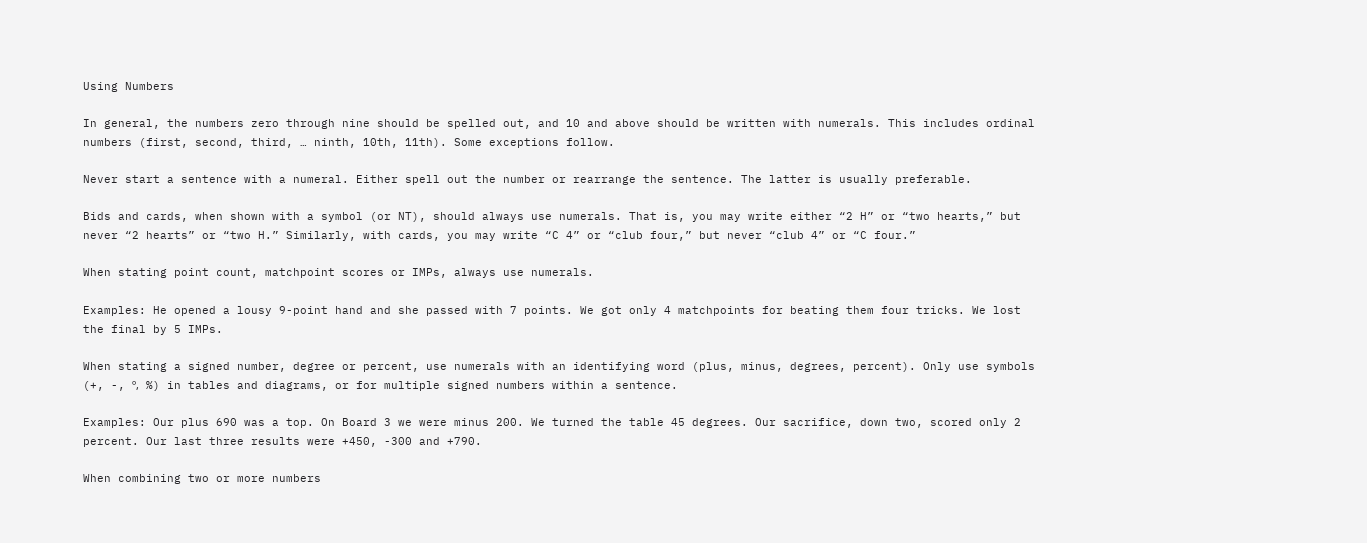Using Numbers

In general, the numbers zero through nine should be spelled out, and 10 and above should be written with numerals. This includes ordinal numbers (first, second, third, … ninth, 10th, 11th). Some exceptions follow.

Never start a sentence with a numeral. Either spell out the number or rearrange the sentence. The latter is usually preferable.

Bids and cards, when shown with a symbol (or NT), should always use numerals. That is, you may write either “2 H” or “two hearts,” but never “2 hearts” or “two H.” Similarly, with cards, you may write “C 4” or “club four,” but never “club 4” or “C four.”

When stating point count, matchpoint scores or IMPs, always use numerals.

Examples: He opened a lousy 9-point hand and she passed with 7 points. We got only 4 matchpoints for beating them four tricks. We lost the final by 5 IMPs.

When stating a signed number, degree or percent, use numerals with an identifying word (plus, minus, degrees, percent). Only use symbols (+, -, º, %) in tables and diagrams, or for multiple signed numbers within a sentence.

Examples: Our plus 690 was a top. On Board 3 we were minus 200. We turned the table 45 degrees. Our sacrifice, down two, scored only 2 percent. Our last three results were +450, -300 and +790.

When combining two or more numbers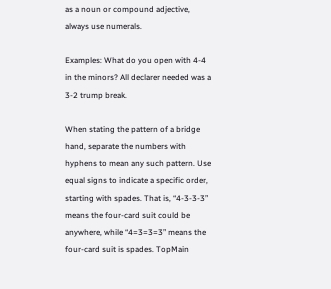as a noun or compound adjective, always use numerals.

Examples: What do you open with 4-4 in the minors? All declarer needed was a 3-2 trump break.

When stating the pattern of a bridge hand, separate the numbers with hyphens to mean any such pattern. Use equal signs to indicate a specific order, starting with spades. That is, “4-3-3-3” means the four-card suit could be anywhere, while “4=3=3=3” means the four-card suit is spades. TopMain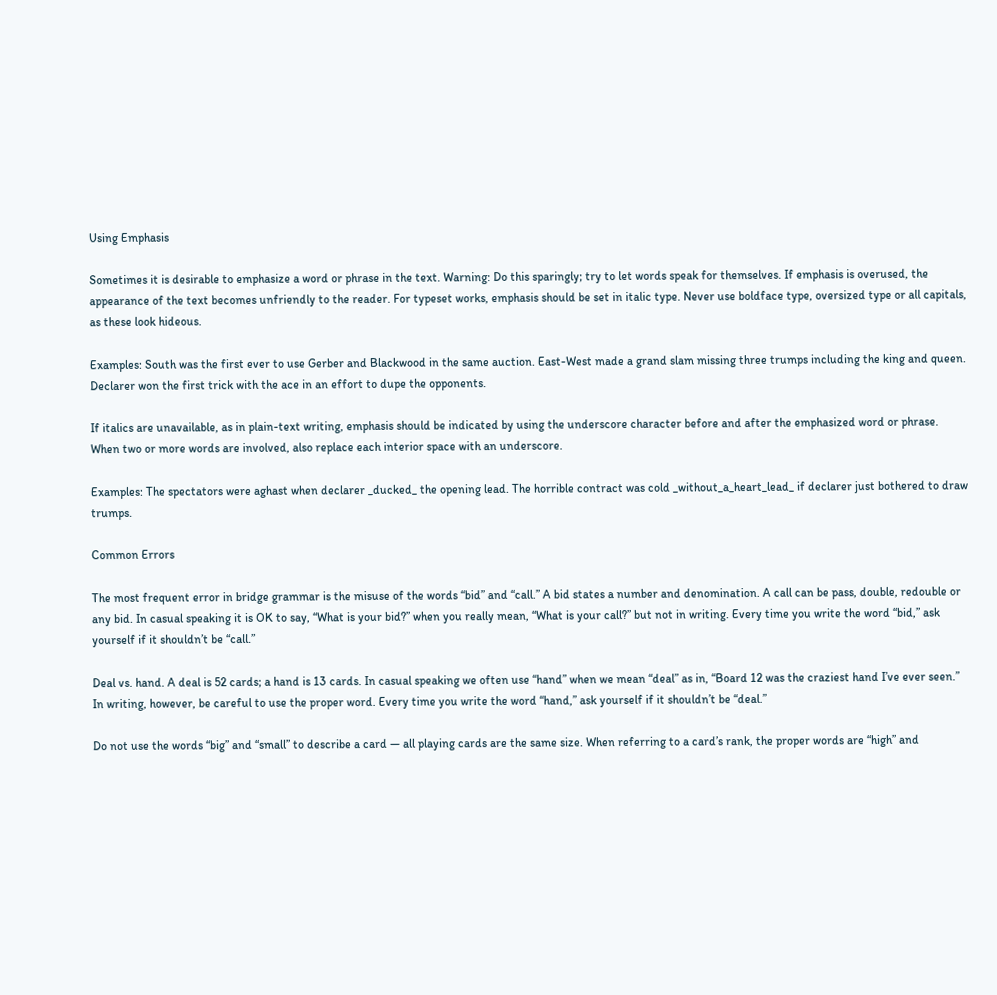Using Emphasis

Sometimes it is desirable to emphasize a word or phrase in the text. Warning: Do this sparingly; try to let words speak for themselves. If emphasis is overused, the appearance of the text becomes unfriendly to the reader. For typeset works, emphasis should be set in italic type. Never use boldface type, oversized type or all capitals, as these look hideous.

Examples: South was the first ever to use Gerber and Blackwood in the same auction. East-West made a grand slam missing three trumps including the king and queen. Declarer won the first trick with the ace in an effort to dupe the opponents.

If italics are unavailable, as in plain-text writing, emphasis should be indicated by using the underscore character before and after the emphasized word or phrase. When two or more words are involved, also replace each interior space with an underscore.

Examples: The spectators were aghast when declarer _ducked_ the opening lead. The horrible contract was cold _without_a_heart_lead_ if declarer just bothered to draw trumps.

Common Errors

The most frequent error in bridge grammar is the misuse of the words “bid” and “call.” A bid states a number and denomination. A call can be pass, double, redouble or any bid. In casual speaking it is OK to say, “What is your bid?” when you really mean, “What is your call?” but not in writing. Every time you write the word “bid,” ask yourself if it shouldn’t be “call.”

Deal vs. hand. A deal is 52 cards; a hand is 13 cards. In casual speaking we often use “hand” when we mean “deal” as in, “Board 12 was the craziest hand I’ve ever seen.” In writing, however, be careful to use the proper word. Every time you write the word “hand,” ask yourself if it shouldn’t be “deal.”

Do not use the words “big” and “small” to describe a card — all playing cards are the same size. When referring to a card’s rank, the proper words are “high” and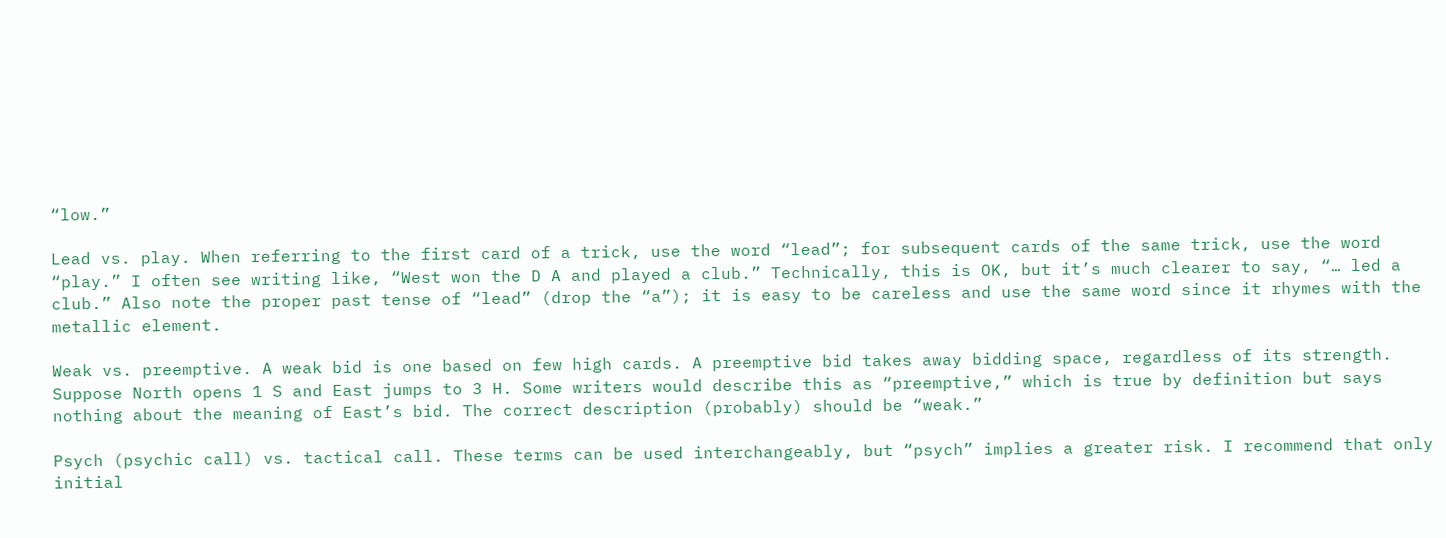“low.”

Lead vs. play. When referring to the first card of a trick, use the word “lead”; for subsequent cards of the same trick, use the word “play.” I often see writing like, “West won the D A and played a club.” Technically, this is OK, but it’s much clearer to say, “… led a club.” Also note the proper past tense of “lead” (drop the “a”); it is easy to be careless and use the same word since it rhymes with the metallic element.

Weak vs. preemptive. A weak bid is one based on few high cards. A preemptive bid takes away bidding space, regardless of its strength. Suppose North opens 1 S and East jumps to 3 H. Some writers would describe this as “preemptive,” which is true by definition but says nothing about the meaning of East’s bid. The correct description (probably) should be “weak.”

Psych (psychic call) vs. tactical call. These terms can be used interchangeably, but “psych” implies a greater risk. I recommend that only initial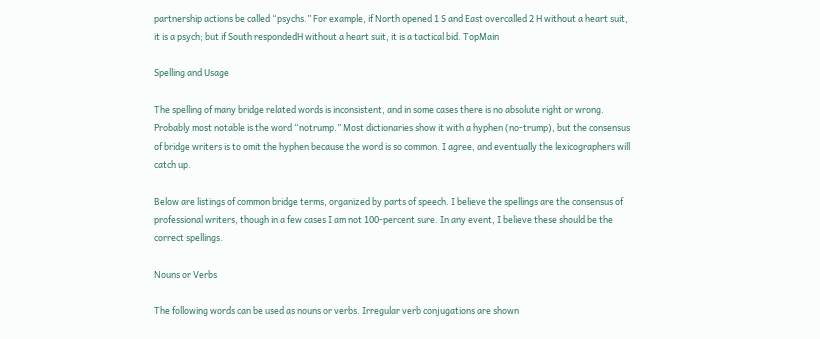partnership actions be called “psychs.” For example, if North opened 1 S and East overcalled 2 H without a heart suit, it is a psych; but if South respondedH without a heart suit, it is a tactical bid. TopMain

Spelling and Usage

The spelling of many bridge related words is inconsistent, and in some cases there is no absolute right or wrong. Probably most notable is the word “notrump.” Most dictionaries show it with a hyphen (no-trump), but the consensus of bridge writers is to omit the hyphen because the word is so common. I agree, and eventually the lexicographers will catch up.

Below are listings of common bridge terms, organized by parts of speech. I believe the spellings are the consensus of professional writers, though in a few cases I am not 100-percent sure. In any event, I believe these should be the correct spellings.

Nouns or Verbs

The following words can be used as nouns or verbs. Irregular verb conjugations are shown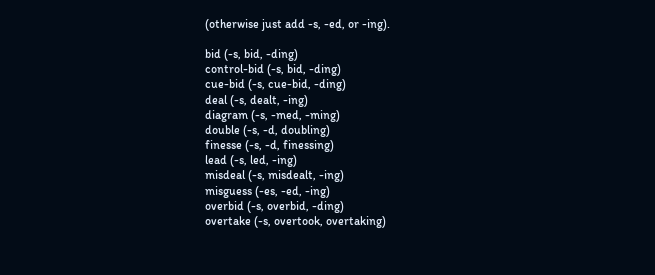(otherwise just add -s, -ed, or -ing).

bid (-s, bid, -ding)
control-bid (-s, bid, -ding)
cue-bid (-s, cue-bid, -ding)
deal (-s, dealt, -ing)
diagram (-s, -med, -ming)
double (-s, -d, doubling)
finesse (-s, -d, finessing)
lead (-s, led, -ing)
misdeal (-s, misdealt, -ing)
misguess (-es, -ed, -ing)
overbid (-s, overbid, -ding)
overtake (-s, overtook, overtaking)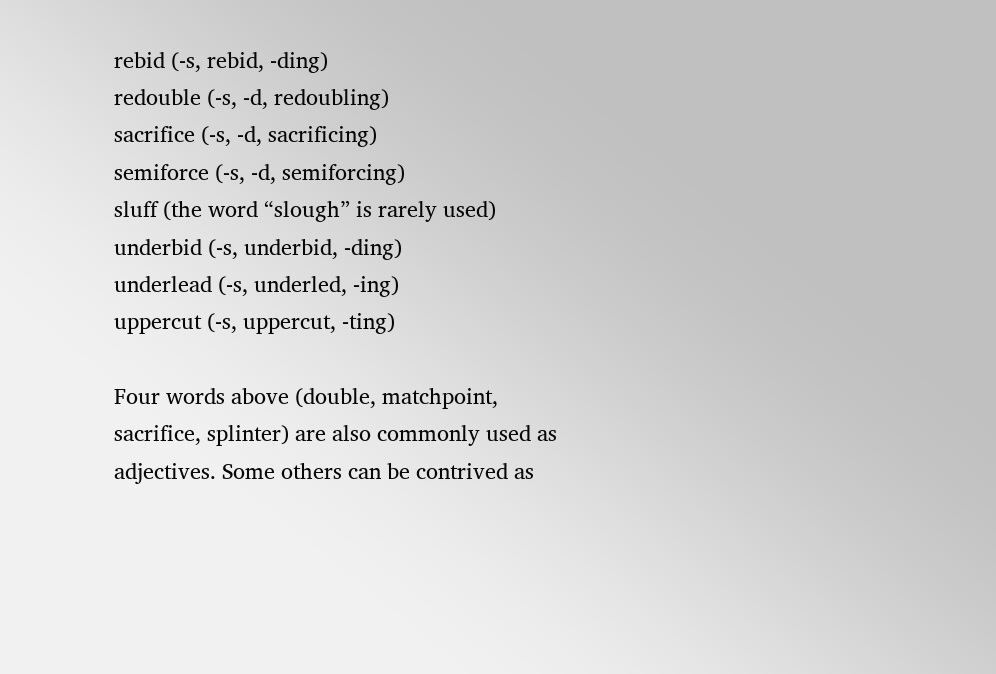rebid (-s, rebid, -ding)
redouble (-s, -d, redoubling)
sacrifice (-s, -d, sacrificing)
semiforce (-s, -d, semiforcing)
sluff (the word “slough” is rarely used)
underbid (-s, underbid, -ding)
underlead (-s, underled, -ing)
uppercut (-s, uppercut, -ting)

Four words above (double, matchpoint, sacrifice, splinter) are also commonly used as adjectives. Some others can be contrived as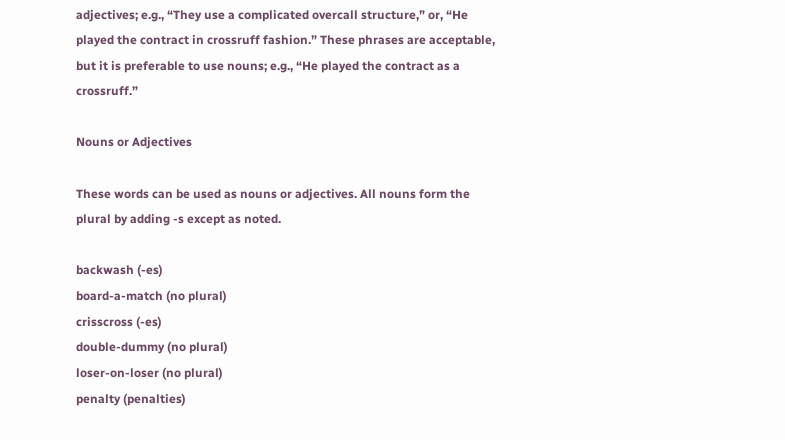adjectives; e.g., “They use a complicated overcall structure,” or, “He played the contract in crossruff fashion.” These phrases are acceptable, but it is preferable to use nouns; e.g., “He played the contract as a crossruff.”

Nouns or Adjectives

These words can be used as nouns or adjectives. All nouns form the plural by adding -s except as noted.

backwash (-es)
board-a-match (no plural)
crisscross (-es)
double-dummy (no plural)
loser-on-loser (no plural)
penalty (penalties)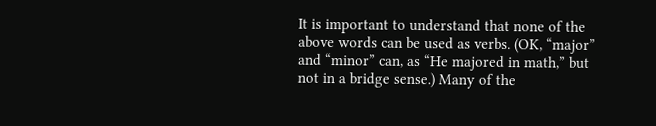It is important to understand that none of the above words can be used as verbs. (OK, “major” and “minor” can, as “He majored in math,” but not in a bridge sense.) Many of the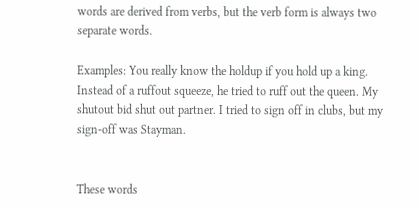words are derived from verbs, but the verb form is always two separate words.

Examples: You really know the holdup if you hold up a king. Instead of a ruffout squeeze, he tried to ruff out the queen. My shutout bid shut out partner. I tried to sign off in clubs, but my sign-off was Stayman.


These words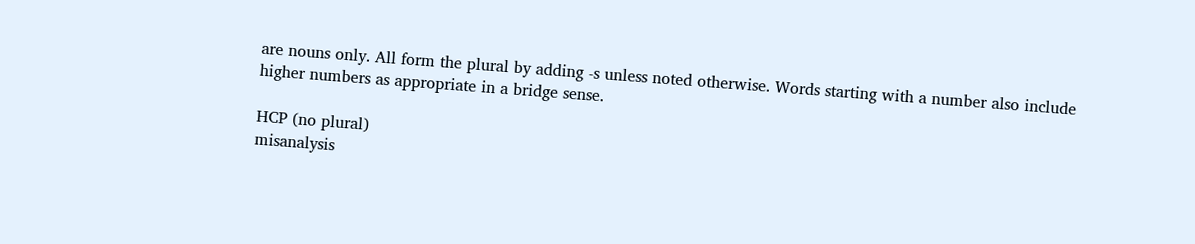are nouns only. All form the plural by adding -s unless noted otherwise. Words starting with a number also include higher numbers as appropriate in a bridge sense.

HCP (no plural)
misanalysis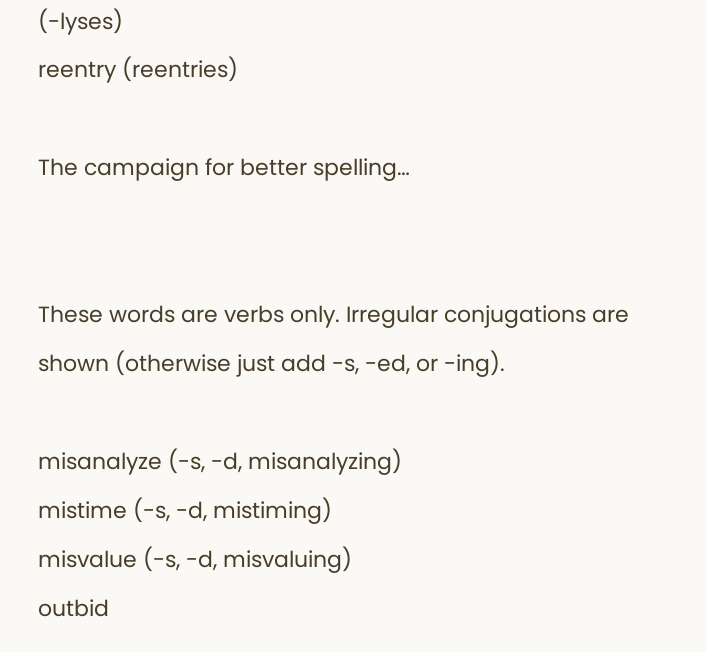(-lyses)
reentry (reentries)

The campaign for better spelling…


These words are verbs only. Irregular conjugations are shown (otherwise just add -s, -ed, or -ing).

misanalyze (-s, -d, misanalyzing)
mistime (-s, -d, mistiming)
misvalue (-s, -d, misvaluing)
outbid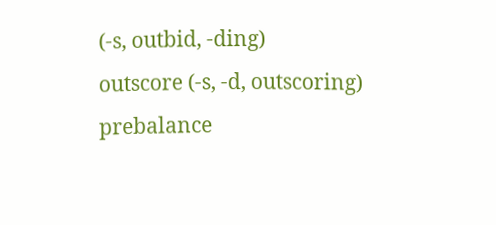(-s, outbid, -ding)
outscore (-s, -d, outscoring)
prebalance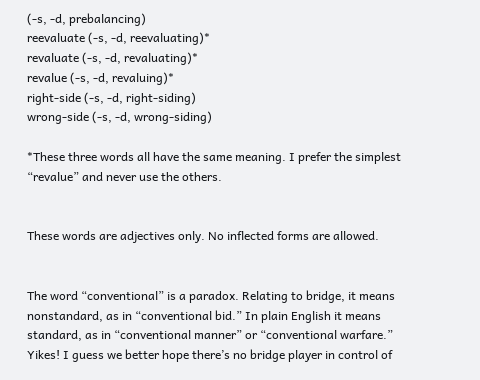(-s, -d, prebalancing)
reevaluate (-s, -d, reevaluating)*
revaluate (-s, -d, revaluating)*
revalue (-s, -d, revaluing)*
right-side (-s, -d, right-siding)
wrong-side (-s, -d, wrong-siding)

*These three words all have the same meaning. I prefer the simplest “revalue” and never use the others.


These words are adjectives only. No inflected forms are allowed.


The word “conventional” is a paradox. Relating to bridge, it means nonstandard, as in “conventional bid.” In plain English it means standard, as in “conventional manner” or “conventional warfare.” Yikes! I guess we better hope there’s no bridge player in control of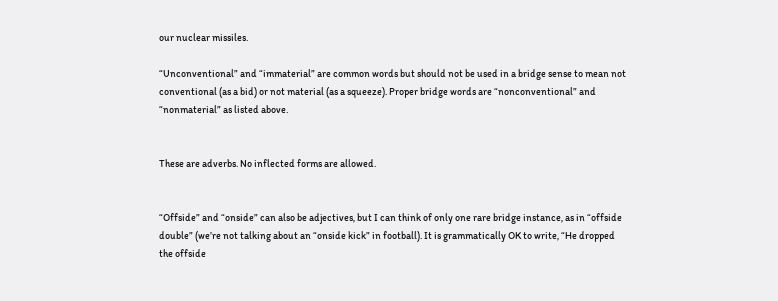our nuclear missiles.

“Unconventional” and “immaterial” are common words but should not be used in a bridge sense to mean not conventional (as a bid) or not material (as a squeeze). Proper bridge words are “nonconventional” and “nonmaterial” as listed above.


These are adverbs. No inflected forms are allowed.


“Offside” and “onside” can also be adjectives, but I can think of only one rare bridge instance, as in “offside double” (we’re not talking about an “onside kick” in football). It is grammatically OK to write, “He dropped the offside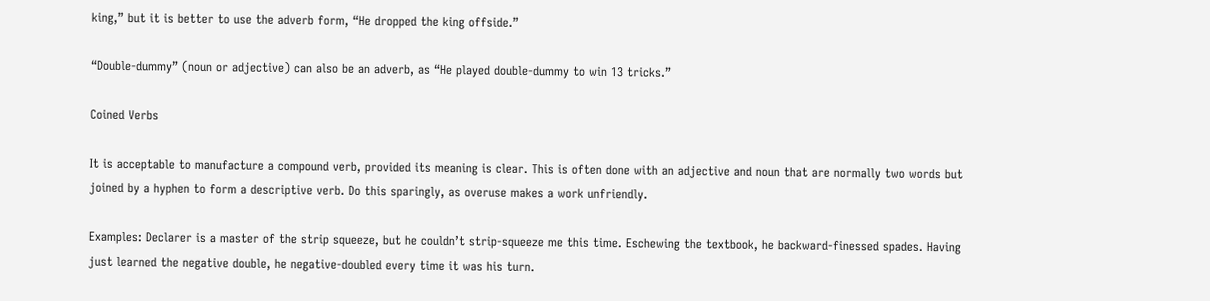king,” but it is better to use the adverb form, “He dropped the king offside.”

“Double-dummy” (noun or adjective) can also be an adverb, as “He played double-dummy to win 13 tricks.”

Coined Verbs

It is acceptable to manufacture a compound verb, provided its meaning is clear. This is often done with an adjective and noun that are normally two words but joined by a hyphen to form a descriptive verb. Do this sparingly, as overuse makes a work unfriendly.

Examples: Declarer is a master of the strip squeeze, but he couldn’t strip-squeeze me this time. Eschewing the textbook, he backward-finessed spades. Having just learned the negative double, he negative-doubled every time it was his turn.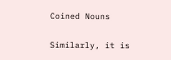Coined Nouns

Similarly, it is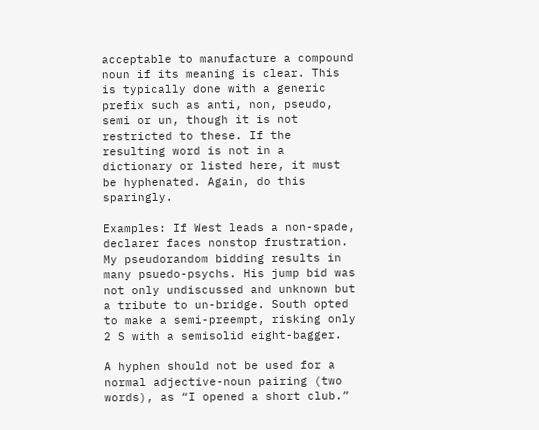acceptable to manufacture a compound noun if its meaning is clear. This is typically done with a generic prefix such as anti, non, pseudo, semi or un, though it is not restricted to these. If the resulting word is not in a dictionary or listed here, it must be hyphenated. Again, do this sparingly.

Examples: If West leads a non-spade, declarer faces nonstop frustration. My pseudorandom bidding results in many psuedo-psychs. His jump bid was not only undiscussed and unknown but a tribute to un-bridge. South opted to make a semi-preempt, risking only 2 S with a semisolid eight-bagger.

A hyphen should not be used for a normal adjective-noun pairing (two words), as “I opened a short club.”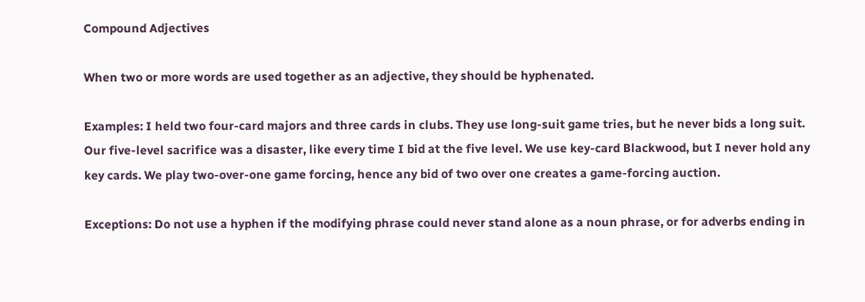Compound Adjectives

When two or more words are used together as an adjective, they should be hyphenated.

Examples: I held two four-card majors and three cards in clubs. They use long-suit game tries, but he never bids a long suit. Our five-level sacrifice was a disaster, like every time I bid at the five level. We use key-card Blackwood, but I never hold any key cards. We play two-over-one game forcing, hence any bid of two over one creates a game-forcing auction.

Exceptions: Do not use a hyphen if the modifying phrase could never stand alone as a noun phrase, or for adverbs ending in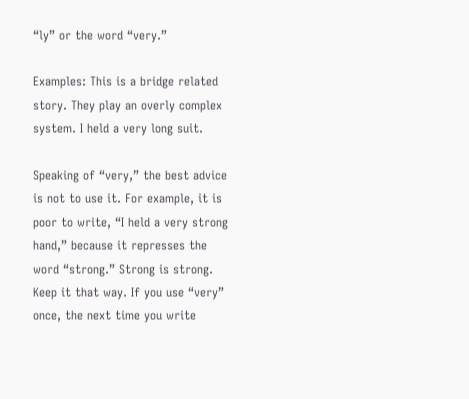“ly” or the word “very.”

Examples: This is a bridge related story. They play an overly complex system. I held a very long suit.

Speaking of “very,” the best advice is not to use it. For example, it is poor to write, “I held a very strong hand,” because it represses the word “strong.” Strong is strong. Keep it that way. If you use “very” once, the next time you write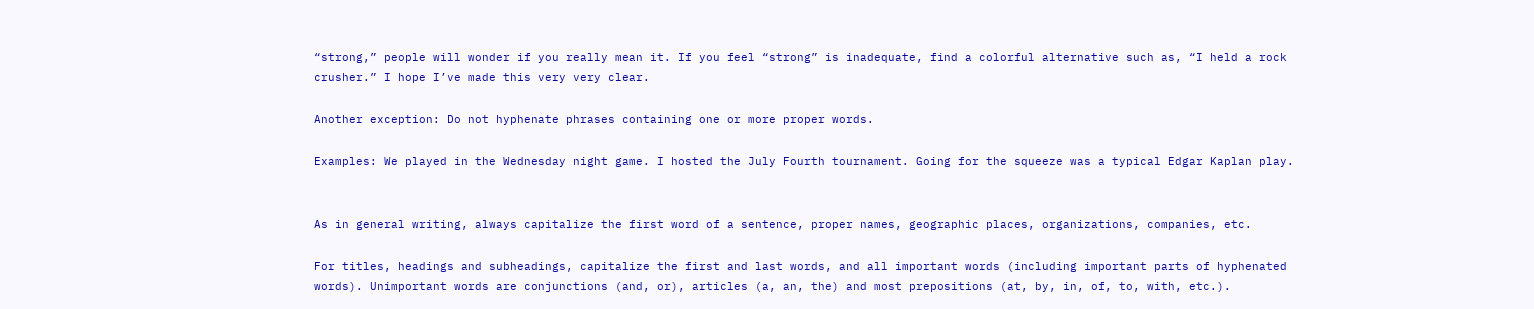“strong,” people will wonder if you really mean it. If you feel “strong” is inadequate, find a colorful alternative such as, “I held a rock crusher.” I hope I’ve made this very very clear.

Another exception: Do not hyphenate phrases containing one or more proper words.

Examples: We played in the Wednesday night game. I hosted the July Fourth tournament. Going for the squeeze was a typical Edgar Kaplan play.


As in general writing, always capitalize the first word of a sentence, proper names, geographic places, organizations, companies, etc.

For titles, headings and subheadings, capitalize the first and last words, and all important words (including important parts of hyphenated words). Unimportant words are conjunctions (and, or), articles (a, an, the) and most prepositions (at, by, in, of, to, with, etc.).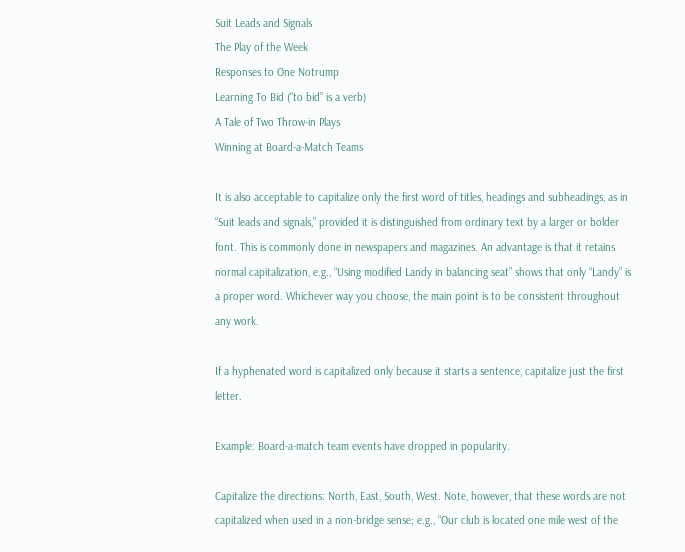Suit Leads and Signals
The Play of the Week
Responses to One Notrump
Learning To Bid (“to bid” is a verb)
A Tale of Two Throw-in Plays
Winning at Board-a-Match Teams

It is also acceptable to capitalize only the first word of titles, headings and subheadings, as in “Suit leads and signals,” provided it is distinguished from ordinary text by a larger or bolder font. This is commonly done in newspapers and magazines. An advantage is that it retains normal capitalization, e.g., “Using modified Landy in balancing seat” shows that only “Landy” is a proper word. Whichever way you choose, the main point is to be consistent throughout any work.

If a hyphenated word is capitalized only because it starts a sentence, capitalize just the first letter.

Example: Board-a-match team events have dropped in popularity.

Capitalize the directions: North, East, South, West. Note, however, that these words are not capitalized when used in a non-bridge sense; e.g., “Our club is located one mile west of the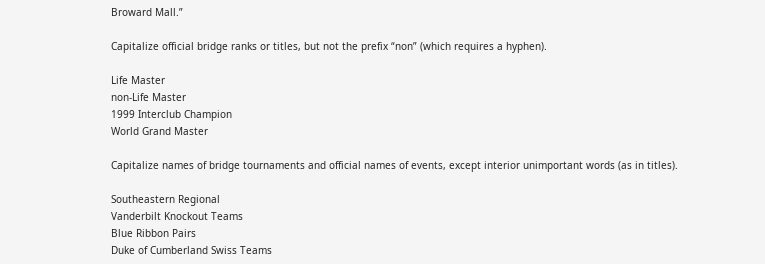Broward Mall.”

Capitalize official bridge ranks or titles, but not the prefix “non” (which requires a hyphen).

Life Master
non-Life Master
1999 Interclub Champion
World Grand Master

Capitalize names of bridge tournaments and official names of events, except interior unimportant words (as in titles).

Southeastern Regional
Vanderbilt Knockout Teams
Blue Ribbon Pairs
Duke of Cumberland Swiss Teams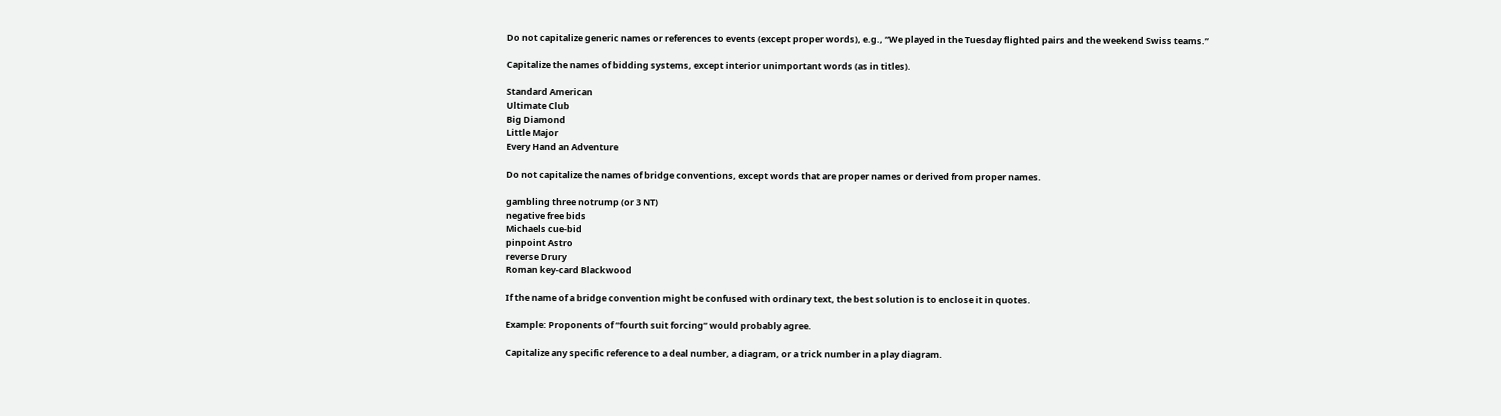Do not capitalize generic names or references to events (except proper words), e.g., “We played in the Tuesday flighted pairs and the weekend Swiss teams.”

Capitalize the names of bidding systems, except interior unimportant words (as in titles).

Standard American
Ultimate Club
Big Diamond
Little Major
Every Hand an Adventure

Do not capitalize the names of bridge conventions, except words that are proper names or derived from proper names.

gambling three notrump (or 3 NT)
negative free bids
Michaels cue-bid
pinpoint Astro
reverse Drury
Roman key-card Blackwood

If the name of a bridge convention might be confused with ordinary text, the best solution is to enclose it in quotes.

Example: Proponents of “fourth suit forcing” would probably agree.

Capitalize any specific reference to a deal number, a diagram, or a trick number in a play diagram.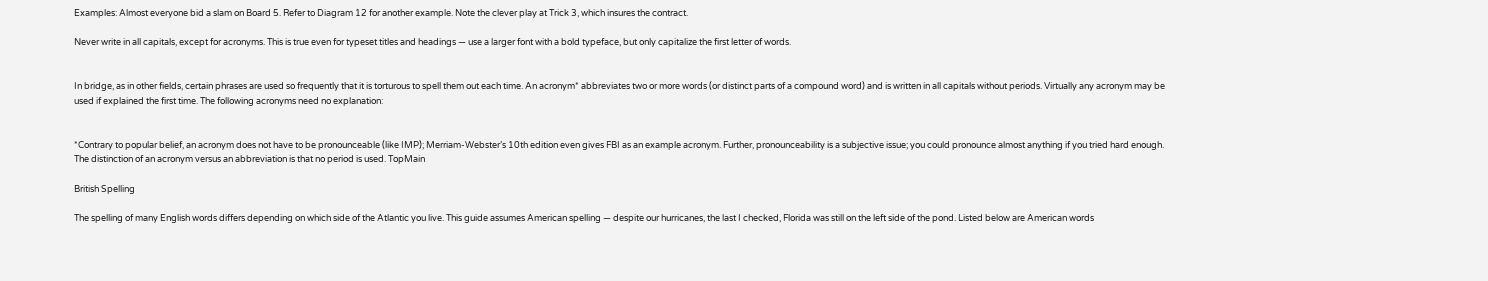Examples: Almost everyone bid a slam on Board 5. Refer to Diagram 12 for another example. Note the clever play at Trick 3, which insures the contract.

Never write in all capitals, except for acronyms. This is true even for typeset titles and headings — use a larger font with a bold typeface, but only capitalize the first letter of words.


In bridge, as in other fields, certain phrases are used so frequently that it is torturous to spell them out each time. An acronym* abbreviates two or more words (or distinct parts of a compound word) and is written in all capitals without periods. Virtually any acronym may be used if explained the first time. The following acronyms need no explanation:


*Contrary to popular belief, an acronym does not have to be pronounceable (like IMP); Merriam-Webster’s 10th edition even gives FBI as an example acronym. Further, pronounceability is a subjective issue; you could pronounce almost anything if you tried hard enough. The distinction of an acronym versus an abbreviation is that no period is used. TopMain

British Spelling

The spelling of many English words differs depending on which side of the Atlantic you live. This guide assumes American spelling — despite our hurricanes, the last I checked, Florida was still on the left side of the pond. Listed below are American words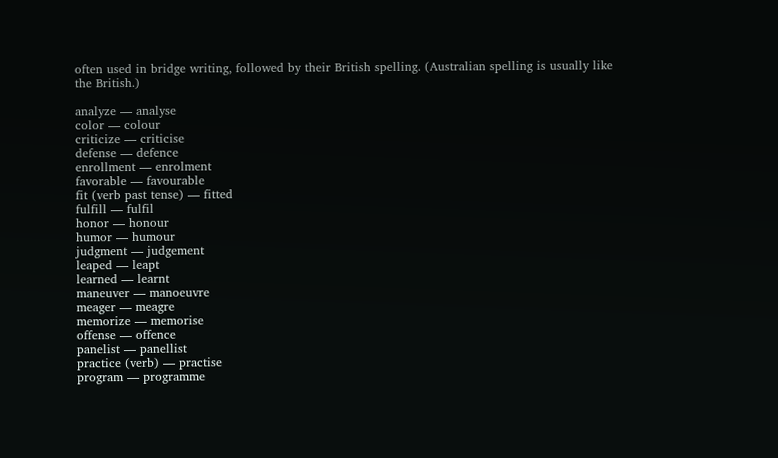often used in bridge writing, followed by their British spelling. (Australian spelling is usually like the British.)

analyze — analyse
color — colour
criticize — criticise
defense — defence
enrollment — enrolment
favorable — favourable
fit (verb past tense) — fitted
fulfill — fulfil
honor — honour
humor — humour
judgment — judgement
leaped — leapt
learned — learnt
maneuver — manoeuvre
meager — meagre
memorize — memorise
offense — offence
panelist — panellist
practice (verb) — practise
program — programme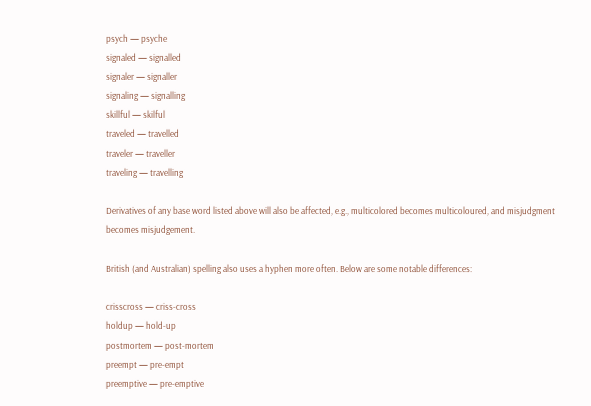psych — psyche
signaled — signalled
signaler — signaller
signaling — signalling
skillful — skilful
traveled — travelled
traveler — traveller
traveling — travelling

Derivatives of any base word listed above will also be affected, e.g., multicolored becomes multicoloured, and misjudgment becomes misjudgement.

British (and Australian) spelling also uses a hyphen more often. Below are some notable differences:

crisscross — criss-cross
holdup — hold-up
postmortem — post-mortem
preempt — pre-empt
preemptive — pre-emptive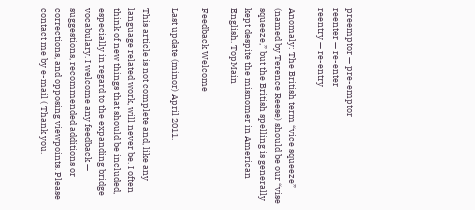preemptor — pre-emptor
reenter — re-enter
reentry — re-entry

Anomaly: The British term “vice squeeze” (named by Terence Reese) should be our “vise squeeze,” but the British spelling is generally kept despite the misnomer in American English. TopMain

Feedback Welcome

Last update (minor) April 2011.

This article is not complete and, like any language related work, will never be. I often think of new things that should be included, especially in regard to the expanding bridge vocabulary. I welcome any feedback — suggestions, recommended additions or corrections, and opposing viewpoints. Please contact me by e-mail ( Thank you.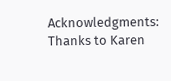Acknowledgments: Thanks to Karen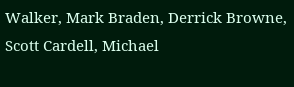Walker, Mark Braden, Derrick Browne, Scott Cardell, Michael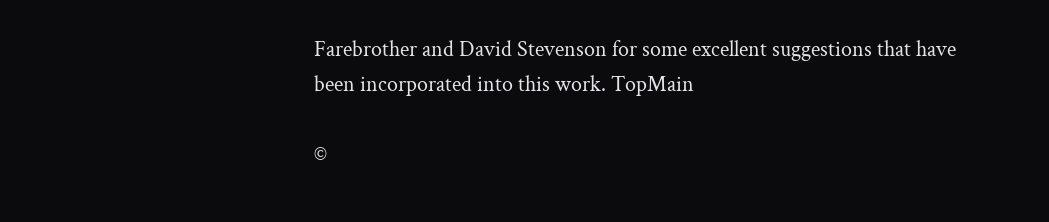Farebrother and David Stevenson for some excellent suggestions that have been incorporated into this work. TopMain

©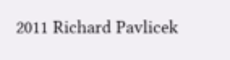2011 Richard Pavlicek